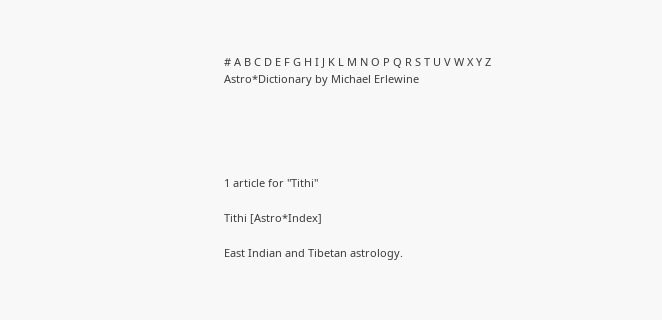# A B C D E F G H I J K L M N O P Q R S T U V W X Y Z
Astro*Dictionary by Michael Erlewine





1 article for "Tithi"

Tithi [Astro*Index]

East Indian and Tibetan astrology.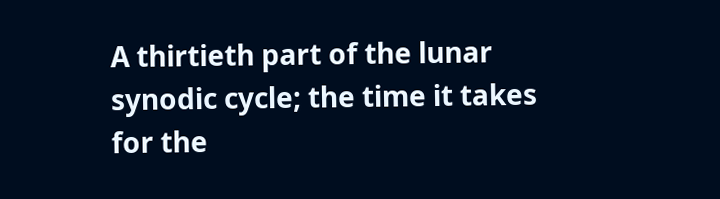A thirtieth part of the lunar synodic cycle; the time it takes for the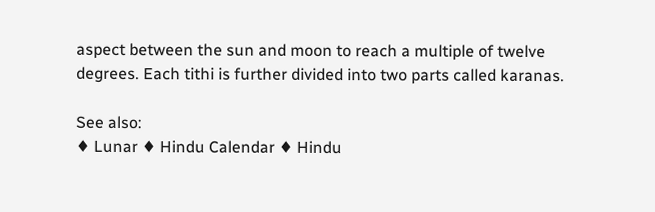aspect between the sun and moon to reach a multiple of twelve degrees. Each tithi is further divided into two parts called karanas.

See also:
♦ Lunar ♦ Hindu Calendar ♦ Hindu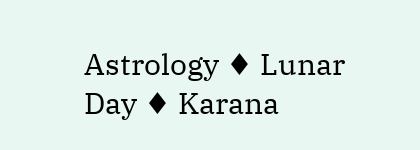Astrology ♦ Lunar Day ♦ Karana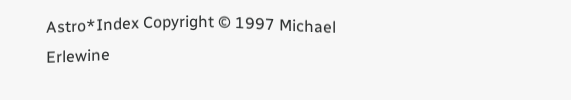Astro*Index Copyright © 1997 Michael Erlewine